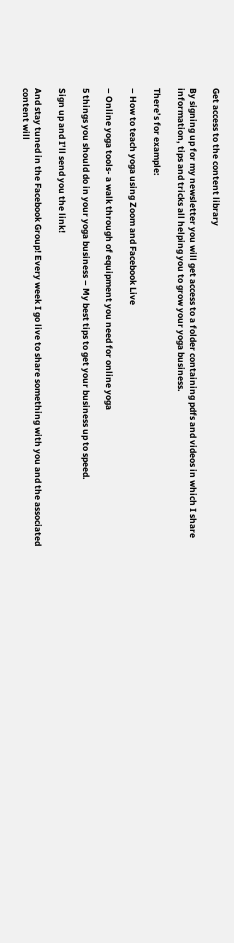Get access to the content library

By signing up for my newsletter you will get access to a folder containing pdfs and videos in which I share information, tips and tricks all helping you to grow your yoga business.

There’s for example:

– How to teach yoga using Zoom and Facebook Live

– Online yoga tools- a walk through of equipment you need for online yoga

5 things you should do in your yoga business – My best tips to get your business up to speed.

Sign up and I’ll send you the link!

And stay tuned in the Facebook Group! Every week I go live to share something with you and the associated content will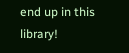end up in this library!